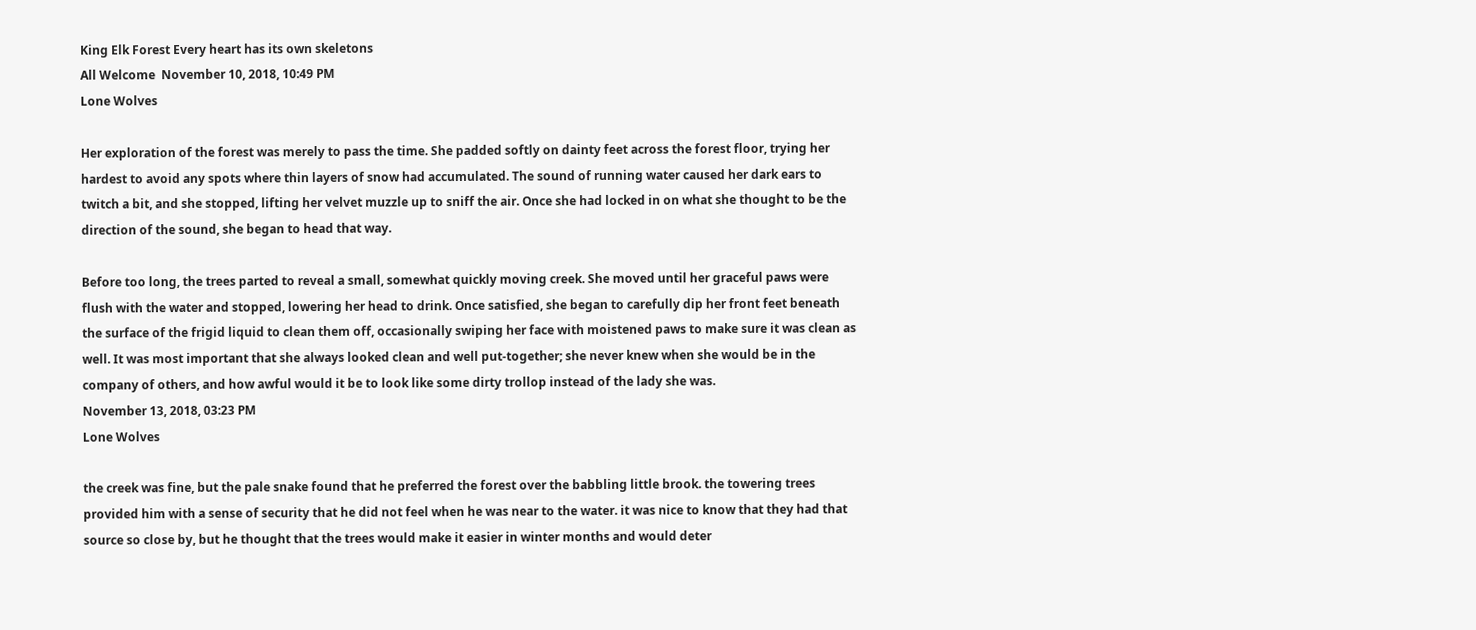King Elk Forest Every heart has its own skeletons
All Welcome  November 10, 2018, 10:49 PM
Lone Wolves

Her exploration of the forest was merely to pass the time. She padded softly on dainty feet across the forest floor, trying her hardest to avoid any spots where thin layers of snow had accumulated. The sound of running water caused her dark ears to twitch a bit, and she stopped, lifting her velvet muzzle up to sniff the air. Once she had locked in on what she thought to be the direction of the sound, she began to head that way.

Before too long, the trees parted to reveal a small, somewhat quickly moving creek. She moved until her graceful paws were flush with the water and stopped, lowering her head to drink. Once satisfied, she began to carefully dip her front feet beneath the surface of the frigid liquid to clean them off, occasionally swiping her face with moistened paws to make sure it was clean as well. It was most important that she always looked clean and well put-together; she never knew when she would be in the company of others, and how awful would it be to look like some dirty trollop instead of the lady she was.
November 13, 2018, 03:23 PM
Lone Wolves

the creek was fine, but the pale snake found that he preferred the forest over the babbling little brook. the towering trees provided him with a sense of security that he did not feel when he was near to the water. it was nice to know that they had that source so close by, but he thought that the trees would make it easier in winter months and would deter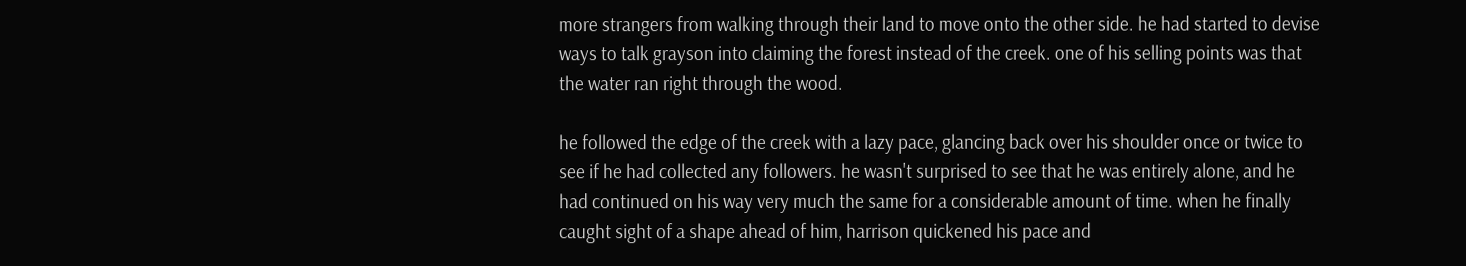more strangers from walking through their land to move onto the other side. he had started to devise ways to talk grayson into claiming the forest instead of the creek. one of his selling points was that the water ran right through the wood.

he followed the edge of the creek with a lazy pace, glancing back over his shoulder once or twice to see if he had collected any followers. he wasn't surprised to see that he was entirely alone, and he had continued on his way very much the same for a considerable amount of time. when he finally caught sight of a shape ahead of him, harrison quickened his pace and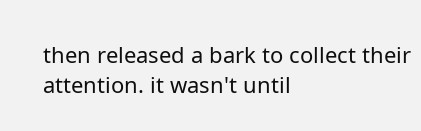then released a bark to collect their attention. it wasn't until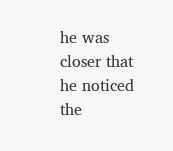he was closer that he noticed the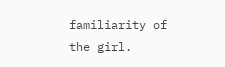familiarity of the girl.